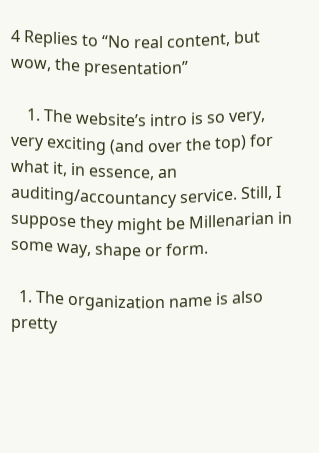4 Replies to “No real content, but wow, the presentation”

    1. The website’s intro is so very, very exciting (and over the top) for what it, in essence, an auditing/accountancy service. Still, I suppose they might be Millenarian in some way, shape or form.

  1. The organization name is also pretty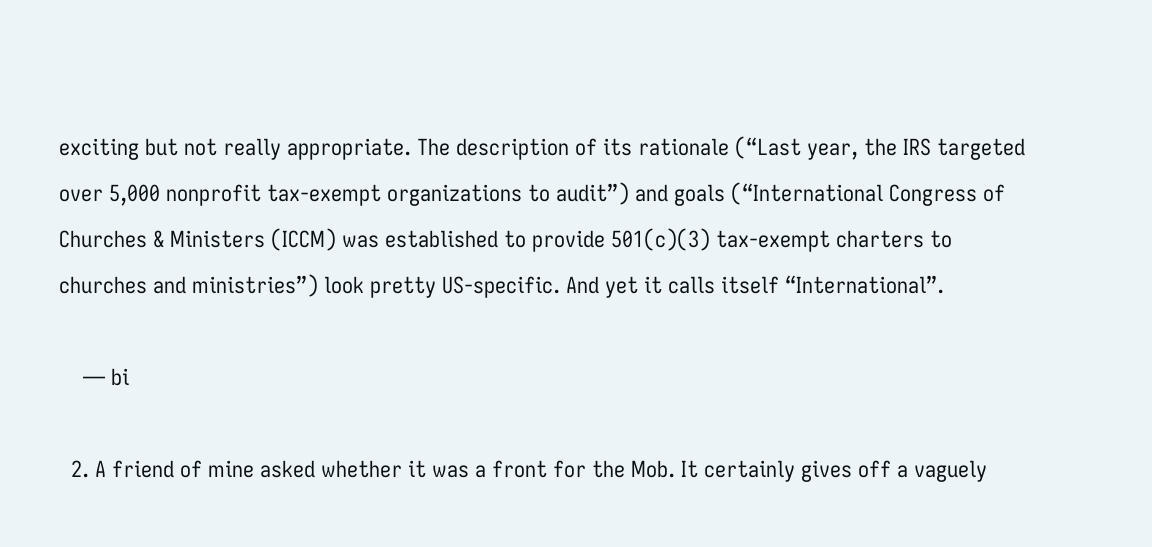exciting but not really appropriate. The description of its rationale (“Last year, the IRS targeted over 5,000 nonprofit tax-exempt organizations to audit”) and goals (“International Congress of Churches & Ministers (ICCM) was established to provide 501(c)(3) tax-exempt charters to churches and ministries”) look pretty US-specific. And yet it calls itself “International”.

    — bi

  2. A friend of mine asked whether it was a front for the Mob. It certainly gives off a vaguely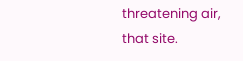threatening air, that site.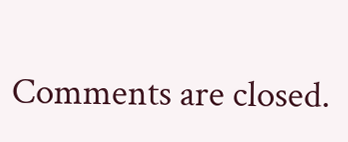Comments are closed.